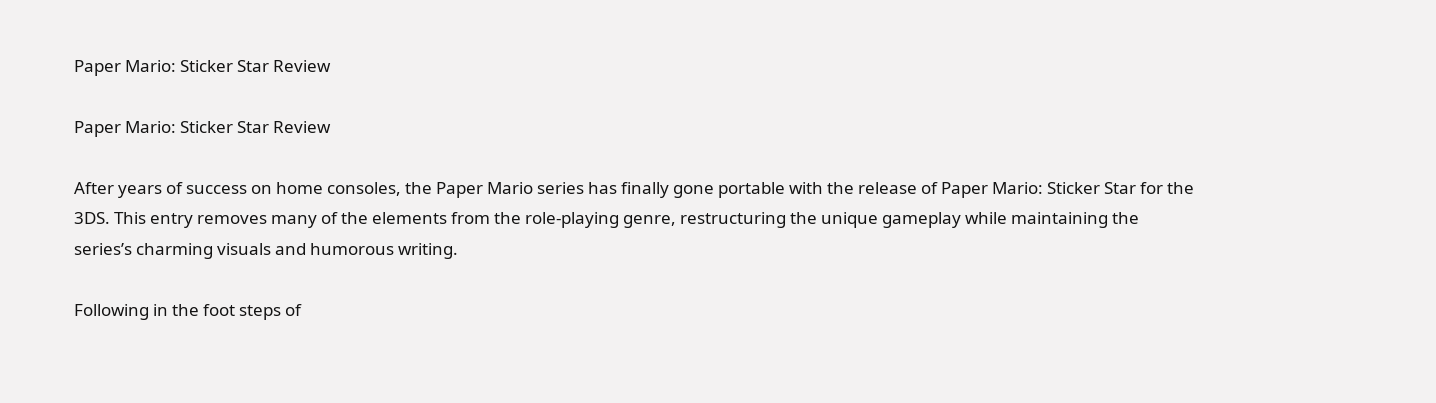Paper Mario: Sticker Star Review

Paper Mario: Sticker Star Review

After years of success on home consoles, the Paper Mario series has finally gone portable with the release of Paper Mario: Sticker Star for the 3DS. This entry removes many of the elements from the role-playing genre, restructuring the unique gameplay while maintaining the series’s charming visuals and humorous writing.

Following in the foot steps of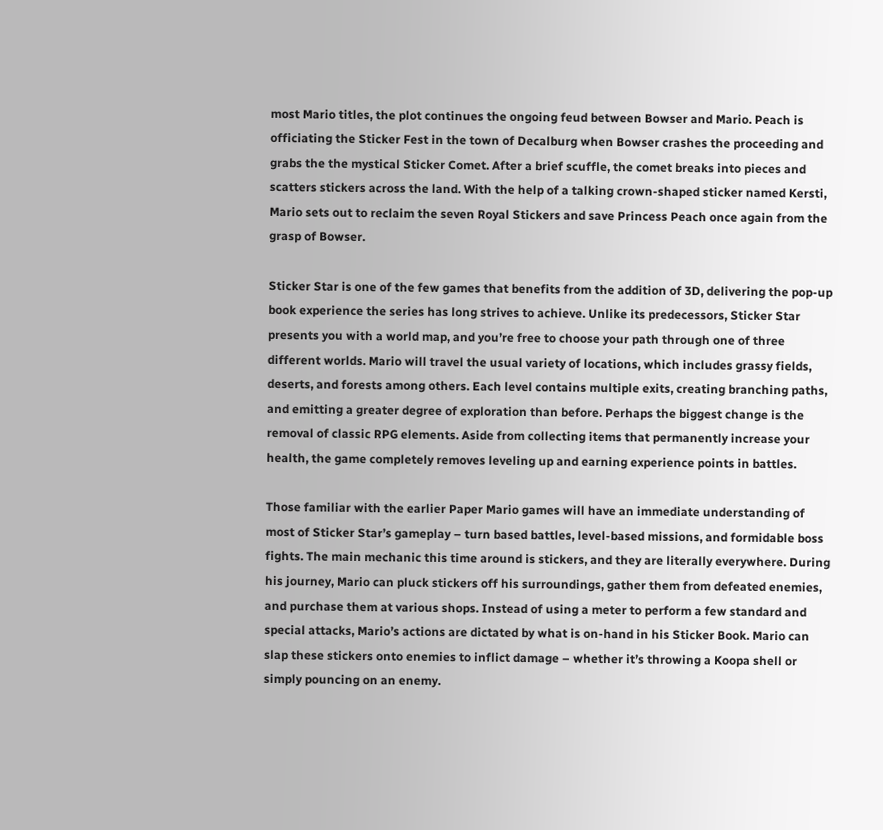most Mario titles, the plot continues the ongoing feud between Bowser and Mario. Peach is officiating the Sticker Fest in the town of Decalburg when Bowser crashes the proceeding and grabs the the mystical Sticker Comet. After a brief scuffle, the comet breaks into pieces and scatters stickers across the land. With the help of a talking crown-shaped sticker named Kersti, Mario sets out to reclaim the seven Royal Stickers and save Princess Peach once again from the grasp of Bowser.

Sticker Star is one of the few games that benefits from the addition of 3D, delivering the pop-up book experience the series has long strives to achieve. Unlike its predecessors, Sticker Star presents you with a world map, and you’re free to choose your path through one of three different worlds. Mario will travel the usual variety of locations, which includes grassy fields, deserts, and forests among others. Each level contains multiple exits, creating branching paths, and emitting a greater degree of exploration than before. Perhaps the biggest change is the removal of classic RPG elements. Aside from collecting items that permanently increase your health, the game completely removes leveling up and earning experience points in battles.

Those familiar with the earlier Paper Mario games will have an immediate understanding of most of Sticker Star’s gameplay – turn based battles, level-based missions, and formidable boss fights. The main mechanic this time around is stickers, and they are literally everywhere. During his journey, Mario can pluck stickers off his surroundings, gather them from defeated enemies, and purchase them at various shops. Instead of using a meter to perform a few standard and special attacks, Mario’s actions are dictated by what is on-hand in his Sticker Book. Mario can slap these stickers onto enemies to inflict damage – whether it’s throwing a Koopa shell or simply pouncing on an enemy.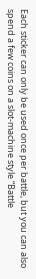Each sticker can only be used once per battle, but you can also spend a few coins on a slot-machine style “Battle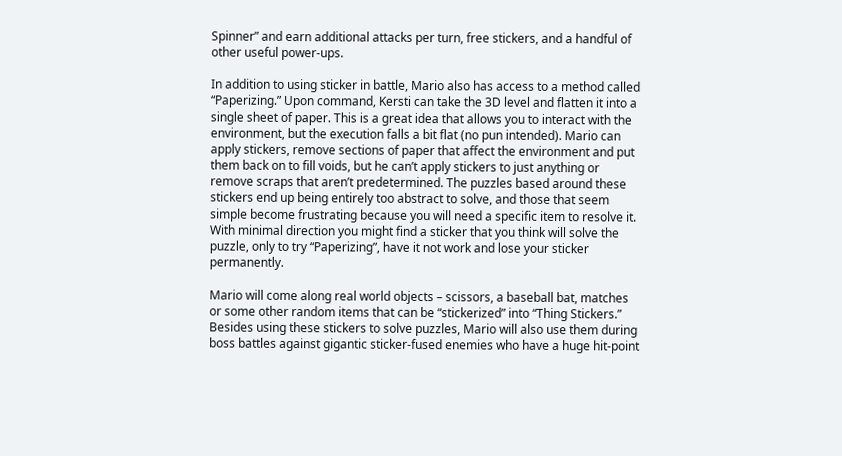Spinner” and earn additional attacks per turn, free stickers, and a handful of other useful power-ups.

In addition to using sticker in battle, Mario also has access to a method called “Paperizing.” Upon command, Kersti can take the 3D level and flatten it into a single sheet of paper. This is a great idea that allows you to interact with the environment, but the execution falls a bit flat (no pun intended). Mario can apply stickers, remove sections of paper that affect the environment and put them back on to fill voids, but he can’t apply stickers to just anything or remove scraps that aren’t predetermined. The puzzles based around these stickers end up being entirely too abstract to solve, and those that seem simple become frustrating because you will need a specific item to resolve it. With minimal direction you might find a sticker that you think will solve the puzzle, only to try “Paperizing”, have it not work and lose your sticker permanently.

Mario will come along real world objects – scissors, a baseball bat, matches or some other random items that can be “stickerized” into “Thing Stickers.” Besides using these stickers to solve puzzles, Mario will also use them during boss battles against gigantic sticker-fused enemies who have a huge hit-point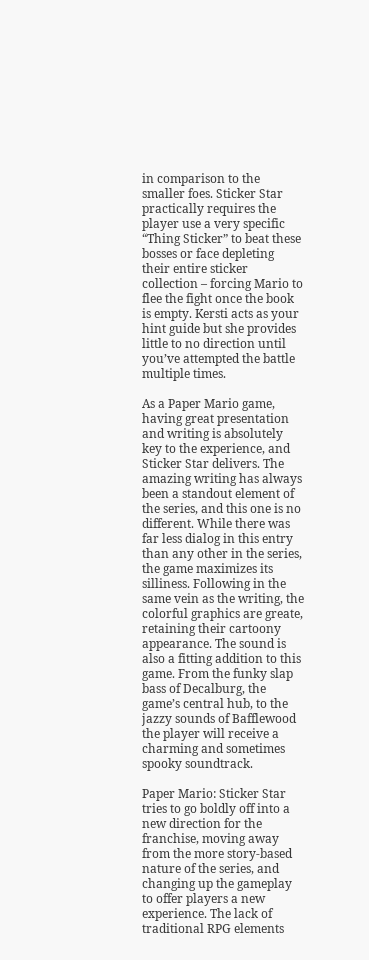in comparison to the smaller foes. Sticker Star practically requires the player use a very specific “Thing Sticker” to beat these bosses or face depleting their entire sticker collection – forcing Mario to flee the fight once the book is empty. Kersti acts as your hint guide but she provides little to no direction until you’ve attempted the battle multiple times.

As a Paper Mario game, having great presentation and writing is absolutely key to the experience, and Sticker Star delivers. The amazing writing has always been a standout element of the series, and this one is no different. While there was far less dialog in this entry than any other in the series, the game maximizes its silliness. Following in the same vein as the writing, the colorful graphics are greate, retaining their cartoony appearance. The sound is also a fitting addition to this game. From the funky slap bass of Decalburg, the game’s central hub, to the jazzy sounds of Bafflewood the player will receive a charming and sometimes spooky soundtrack.

Paper Mario: Sticker Star tries to go boldly off into a new direction for the franchise, moving away from the more story-based nature of the series, and changing up the gameplay to offer players a new experience. The lack of traditional RPG elements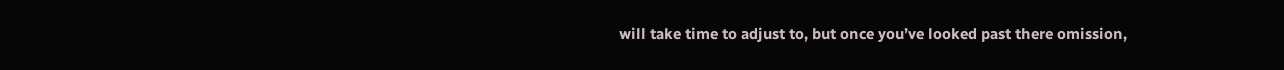will take time to adjust to, but once you’ve looked past there omission,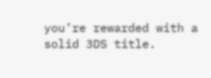you’re rewarded with a solid 3DS title.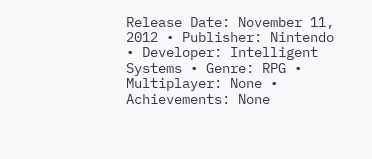Release Date: November 11, 2012 • Publisher: Nintendo • Developer: Intelligent Systems • Genre: RPG • Multiplayer: None • Achievements: None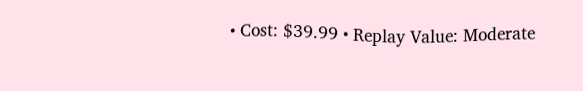• Cost: $39.99 • Replay Value: Moderate